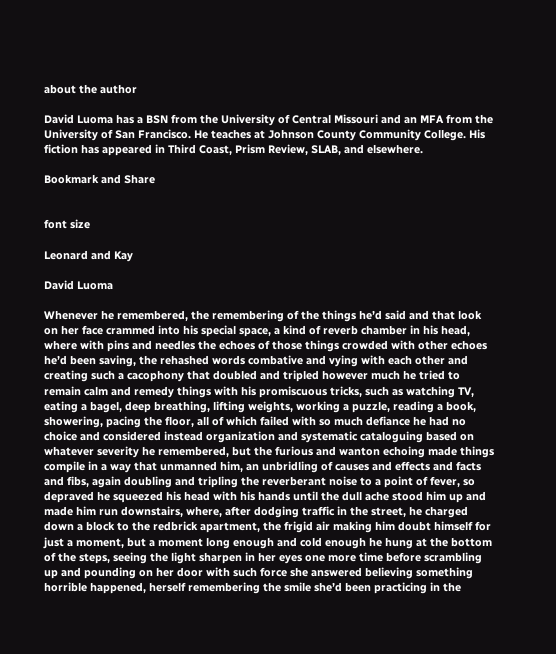about the author

David Luoma has a BSN from the University of Central Missouri and an MFA from the University of San Francisco. He teaches at Johnson County Community College. His fiction has appeared in Third Coast, Prism Review, SLAB, and elsewhere.

Bookmark and Share


font size

Leonard and Kay

David Luoma

Whenever he remembered, the remembering of the things he’d said and that look on her face crammed into his special space, a kind of reverb chamber in his head, where with pins and needles the echoes of those things crowded with other echoes he’d been saving, the rehashed words combative and vying with each other and creating such a cacophony that doubled and tripled however much he tried to remain calm and remedy things with his promiscuous tricks, such as watching TV, eating a bagel, deep breathing, lifting weights, working a puzzle, reading a book, showering, pacing the floor, all of which failed with so much defiance he had no choice and considered instead organization and systematic cataloguing based on whatever severity he remembered, but the furious and wanton echoing made things compile in a way that unmanned him, an unbridling of causes and effects and facts and fibs, again doubling and tripling the reverberant noise to a point of fever, so depraved he squeezed his head with his hands until the dull ache stood him up and made him run downstairs, where, after dodging traffic in the street, he charged down a block to the redbrick apartment, the frigid air making him doubt himself for just a moment, but a moment long enough and cold enough he hung at the bottom of the steps, seeing the light sharpen in her eyes one more time before scrambling up and pounding on her door with such force she answered believing something horrible happened, herself remembering the smile she’d been practicing in the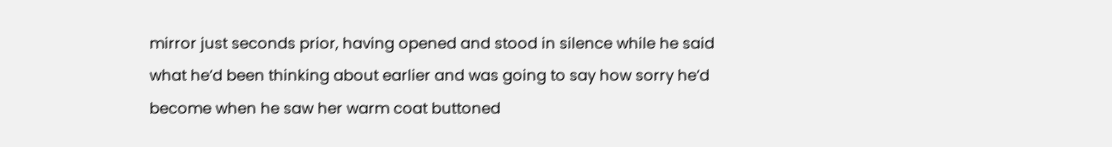mirror just seconds prior, having opened and stood in silence while he said what he’d been thinking about earlier and was going to say how sorry he’d become when he saw her warm coat buttoned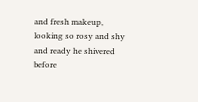and fresh makeup, looking so rosy and shy and ready he shivered before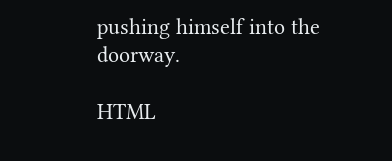pushing himself into the doorway.

HTML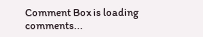Comment Box is loading comments...